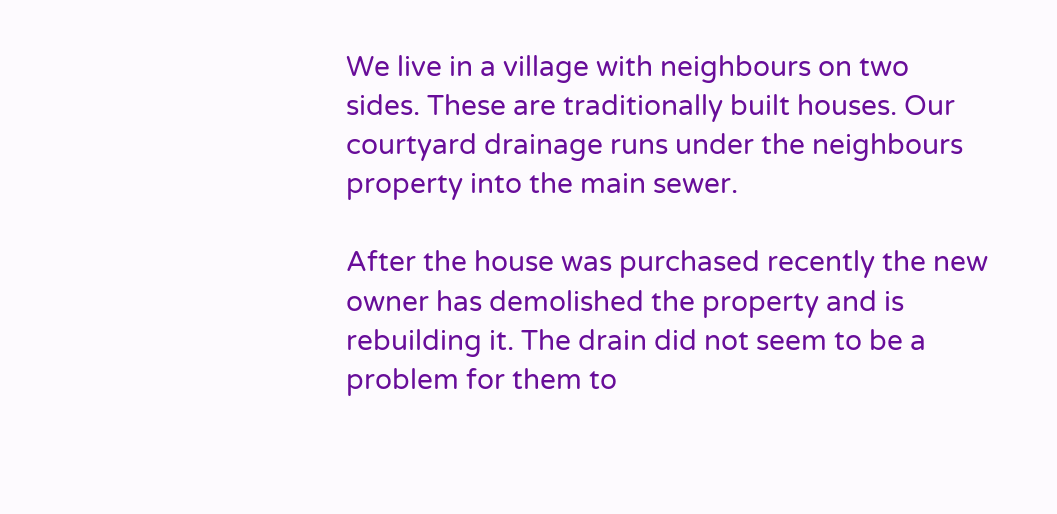We live in a village with neighbours on two sides. These are traditionally built houses. Our courtyard drainage runs under the neighbours property into the main sewer.

After the house was purchased recently the new owner has demolished the property and is rebuilding it. The drain did not seem to be a problem for them to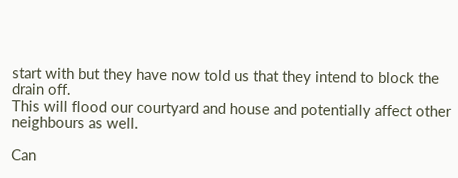start with but they have now told us that they intend to block the drain off.
This will flood our courtyard and house and potentially affect other neighbours as well.

Can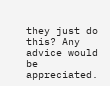they just do this? Any advice would be appreciated.